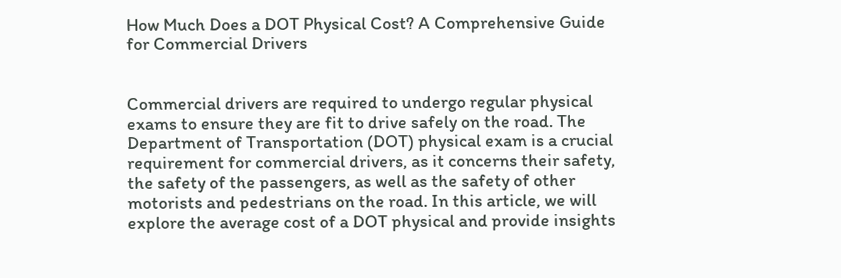How Much Does a DOT Physical Cost? A Comprehensive Guide for Commercial Drivers


Commercial drivers are required to undergo regular physical exams to ensure they are fit to drive safely on the road. The Department of Transportation (DOT) physical exam is a crucial requirement for commercial drivers, as it concerns their safety, the safety of the passengers, as well as the safety of other motorists and pedestrians on the road. In this article, we will explore the average cost of a DOT physical and provide insights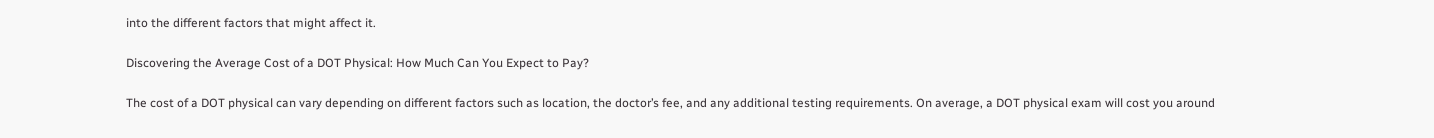into the different factors that might affect it.

Discovering the Average Cost of a DOT Physical: How Much Can You Expect to Pay?

The cost of a DOT physical can vary depending on different factors such as location, the doctor’s fee, and any additional testing requirements. On average, a DOT physical exam will cost you around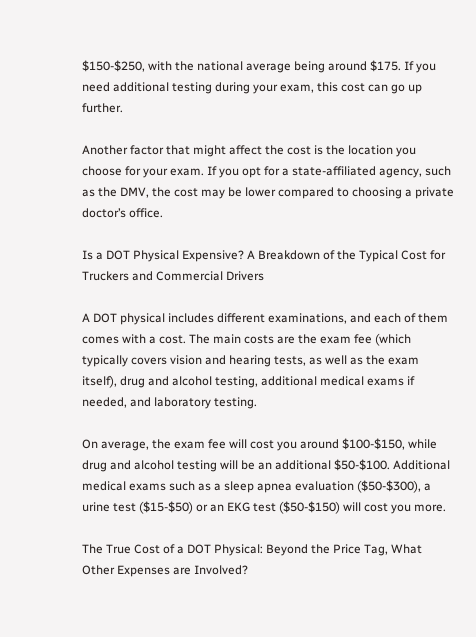$150-$250, with the national average being around $175. If you need additional testing during your exam, this cost can go up further.

Another factor that might affect the cost is the location you choose for your exam. If you opt for a state-affiliated agency, such as the DMV, the cost may be lower compared to choosing a private doctor’s office.

Is a DOT Physical Expensive? A Breakdown of the Typical Cost for Truckers and Commercial Drivers

A DOT physical includes different examinations, and each of them comes with a cost. The main costs are the exam fee (which typically covers vision and hearing tests, as well as the exam itself), drug and alcohol testing, additional medical exams if needed, and laboratory testing.

On average, the exam fee will cost you around $100-$150, while drug and alcohol testing will be an additional $50-$100. Additional medical exams such as a sleep apnea evaluation ($50-$300), a urine test ($15-$50) or an EKG test ($50-$150) will cost you more.

The True Cost of a DOT Physical: Beyond the Price Tag, What Other Expenses are Involved?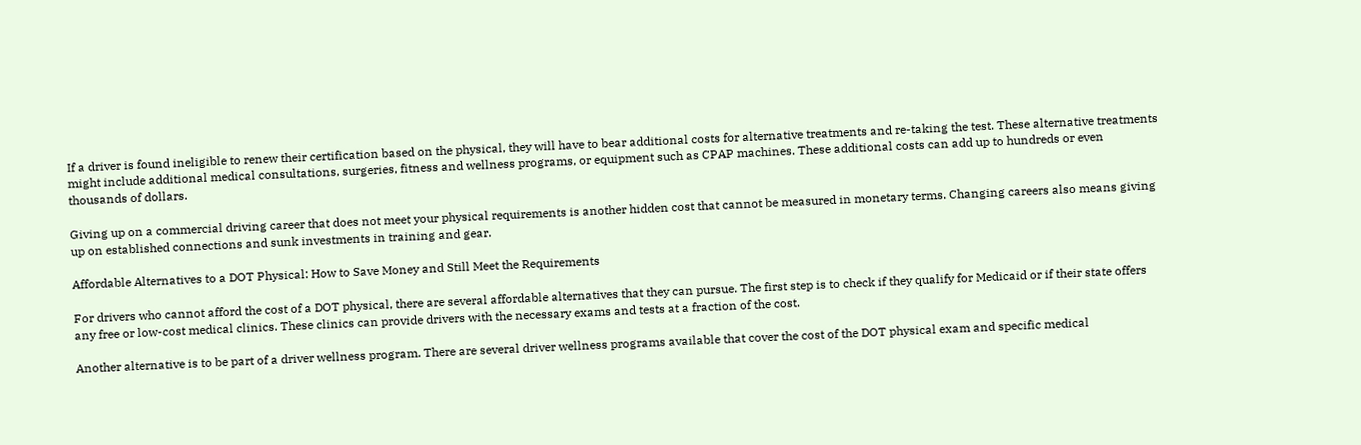If a driver is found ineligible to renew their certification based on the physical, they will have to bear additional costs for alternative treatments and re-taking the test. These alternative treatments might include additional medical consultations, surgeries, fitness and wellness programs, or equipment such as CPAP machines. These additional costs can add up to hundreds or even thousands of dollars.

Giving up on a commercial driving career that does not meet your physical requirements is another hidden cost that cannot be measured in monetary terms. Changing careers also means giving up on established connections and sunk investments in training and gear.

Affordable Alternatives to a DOT Physical: How to Save Money and Still Meet the Requirements

For drivers who cannot afford the cost of a DOT physical, there are several affordable alternatives that they can pursue. The first step is to check if they qualify for Medicaid or if their state offers any free or low-cost medical clinics. These clinics can provide drivers with the necessary exams and tests at a fraction of the cost.

Another alternative is to be part of a driver wellness program. There are several driver wellness programs available that cover the cost of the DOT physical exam and specific medical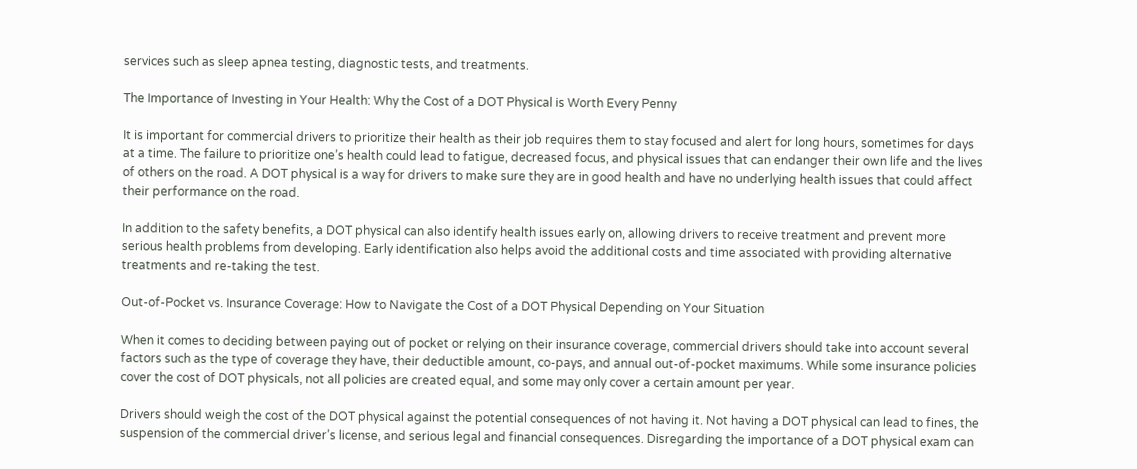services such as sleep apnea testing, diagnostic tests, and treatments.

The Importance of Investing in Your Health: Why the Cost of a DOT Physical is Worth Every Penny

It is important for commercial drivers to prioritize their health as their job requires them to stay focused and alert for long hours, sometimes for days at a time. The failure to prioritize one’s health could lead to fatigue, decreased focus, and physical issues that can endanger their own life and the lives of others on the road. A DOT physical is a way for drivers to make sure they are in good health and have no underlying health issues that could affect their performance on the road.

In addition to the safety benefits, a DOT physical can also identify health issues early on, allowing drivers to receive treatment and prevent more serious health problems from developing. Early identification also helps avoid the additional costs and time associated with providing alternative treatments and re-taking the test.

Out-of-Pocket vs. Insurance Coverage: How to Navigate the Cost of a DOT Physical Depending on Your Situation

When it comes to deciding between paying out of pocket or relying on their insurance coverage, commercial drivers should take into account several factors such as the type of coverage they have, their deductible amount, co-pays, and annual out-of-pocket maximums. While some insurance policies cover the cost of DOT physicals, not all policies are created equal, and some may only cover a certain amount per year.

Drivers should weigh the cost of the DOT physical against the potential consequences of not having it. Not having a DOT physical can lead to fines, the suspension of the commercial driver’s license, and serious legal and financial consequences. Disregarding the importance of a DOT physical exam can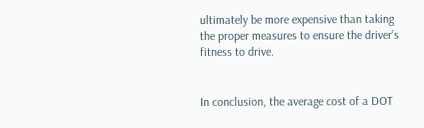ultimately be more expensive than taking the proper measures to ensure the driver’s fitness to drive.


In conclusion, the average cost of a DOT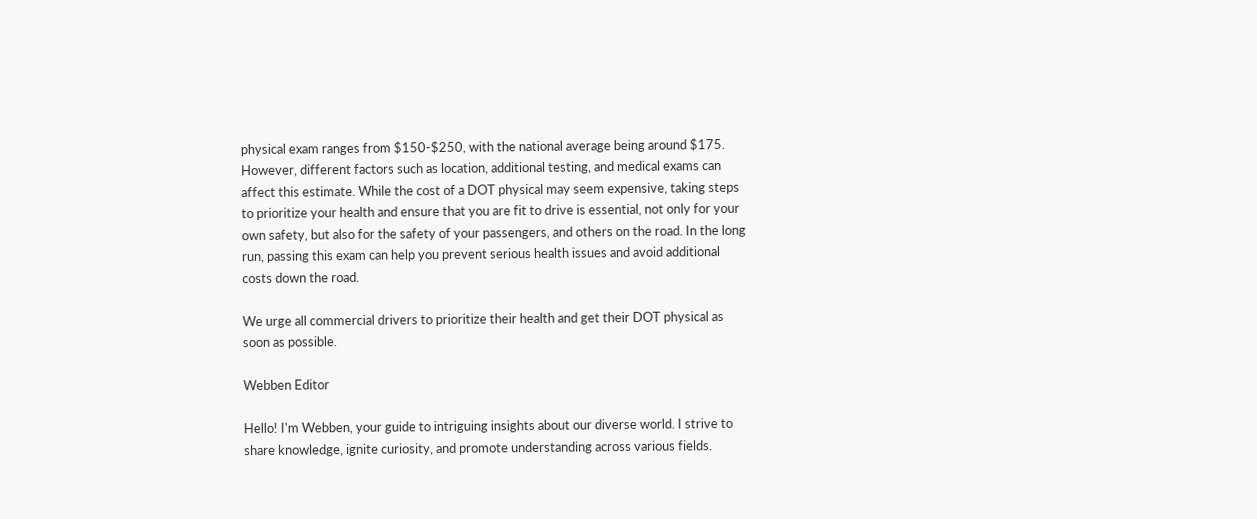physical exam ranges from $150-$250, with the national average being around $175. However, different factors such as location, additional testing, and medical exams can affect this estimate. While the cost of a DOT physical may seem expensive, taking steps to prioritize your health and ensure that you are fit to drive is essential, not only for your own safety, but also for the safety of your passengers, and others on the road. In the long run, passing this exam can help you prevent serious health issues and avoid additional costs down the road.

We urge all commercial drivers to prioritize their health and get their DOT physical as soon as possible.

Webben Editor

Hello! I'm Webben, your guide to intriguing insights about our diverse world. I strive to share knowledge, ignite curiosity, and promote understanding across various fields.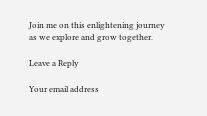Join me on this enlightening journey as we explore and grow together.

Leave a Reply

Your email address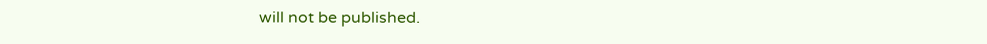will not be published.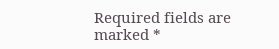Required fields are marked *